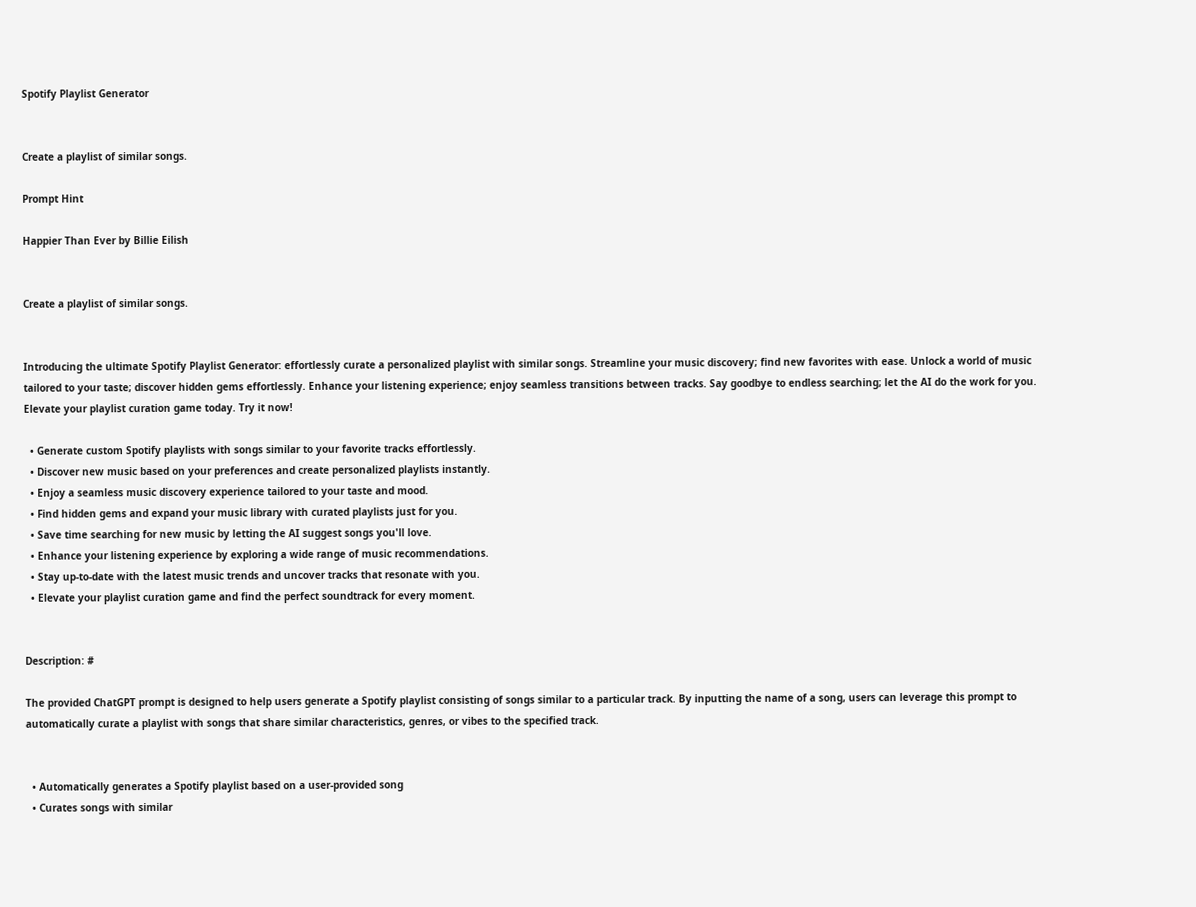Spotify Playlist Generator


Create a playlist of similar songs.

Prompt Hint

Happier Than Ever by Billie Eilish


Create a playlist of similar songs.


Introducing the ultimate Spotify Playlist Generator: effortlessly curate a personalized playlist with similar songs. Streamline your music discovery; find new favorites with ease. Unlock a world of music tailored to your taste; discover hidden gems effortlessly. Enhance your listening experience; enjoy seamless transitions between tracks. Say goodbye to endless searching; let the AI do the work for you. Elevate your playlist curation game today. Try it now!

  • Generate custom Spotify playlists with songs similar to your favorite tracks effortlessly.
  • Discover new music based on your preferences and create personalized playlists instantly.
  • Enjoy a seamless music discovery experience tailored to your taste and mood.
  • Find hidden gems and expand your music library with curated playlists just for you.
  • Save time searching for new music by letting the AI suggest songs you'll love.
  • Enhance your listening experience by exploring a wide range of music recommendations.
  • Stay up-to-date with the latest music trends and uncover tracks that resonate with you.
  • Elevate your playlist curation game and find the perfect soundtrack for every moment.


Description: #

The provided ChatGPT prompt is designed to help users generate a Spotify playlist consisting of songs similar to a particular track. By inputting the name of a song, users can leverage this prompt to automatically curate a playlist with songs that share similar characteristics, genres, or vibes to the specified track.


  • Automatically generates a Spotify playlist based on a user-provided song
  • Curates songs with similar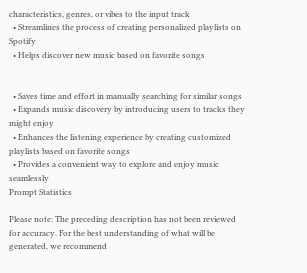characteristics, genres, or vibes to the input track
  • Streamlines the process of creating personalized playlists on Spotify
  • Helps discover new music based on favorite songs


  • Saves time and effort in manually searching for similar songs
  • Expands music discovery by introducing users to tracks they might enjoy
  • Enhances the listening experience by creating customized playlists based on favorite songs
  • Provides a convenient way to explore and enjoy music seamlessly
Prompt Statistics

Please note: The preceding description has not been reviewed for accuracy. For the best understanding of what will be generated, we recommend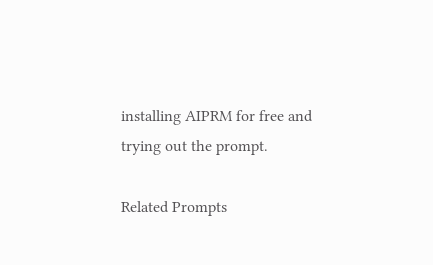installing AIPRM for free and trying out the prompt.

Related Prompts